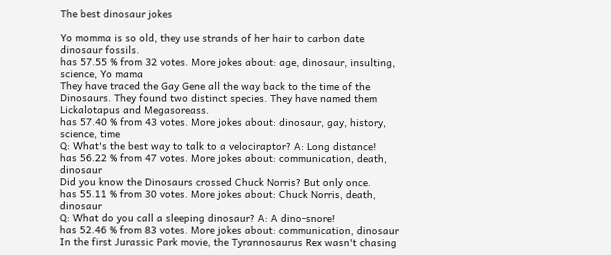The best dinosaur jokes

Yo momma is so old, they use strands of her hair to carbon date dinosaur fossils.
has 57.55 % from 32 votes. More jokes about: age, dinosaur, insulting, science, Yo mama
They have traced the Gay Gene all the way back to the time of the Dinosaurs. They found two distinct species. They have named them Lickalotapus and Megasoreass.
has 57.40 % from 43 votes. More jokes about: dinosaur, gay, history, science, time
Q: What's the best way to talk to a velociraptor? A: Long distance!
has 56.22 % from 47 votes. More jokes about: communication, death, dinosaur
Did you know the Dinosaurs crossed Chuck Norris? But only once.
has 55.11 % from 30 votes. More jokes about: Chuck Norris, death, dinosaur
Q: What do you call a sleeping dinosaur? A: A dino-snore!
has 52.46 % from 83 votes. More jokes about: communication, dinosaur
In the first Jurassic Park movie, the Tyrannosaurus Rex wasn't chasing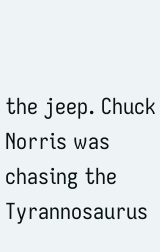the jeep. Chuck Norris was chasing the Tyrannosaurus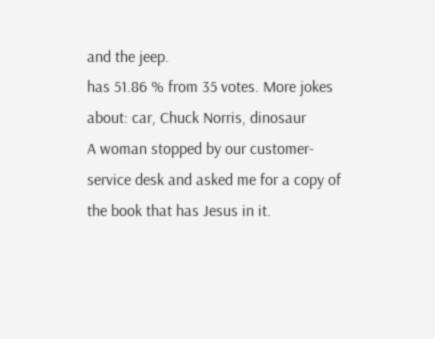and the jeep.
has 51.86 % from 35 votes. More jokes about: car, Chuck Norris, dinosaur
A woman stopped by our customer-service desk and asked me for a copy of the book that has Jesus in it.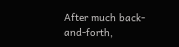After much back-and-forth,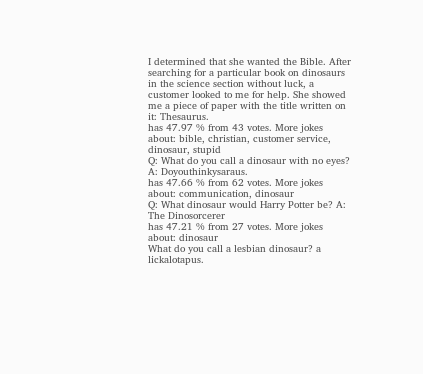I determined that she wanted the Bible. After searching for a particular book on dinosaurs in the science section without luck, a customer looked to me for help. She showed me a piece of paper with the title written on it: Thesaurus.
has 47.97 % from 43 votes. More jokes about: bible, christian, customer service, dinosaur, stupid
Q: What do you call a dinosaur with no eyes? A: Doyouthinkysaraus.
has 47.66 % from 62 votes. More jokes about: communication, dinosaur
Q: What dinosaur would Harry Potter be? A: The Dinosorcerer
has 47.21 % from 27 votes. More jokes about: dinosaur
What do you call a lesbian dinosaur? a lickalotapus.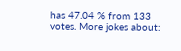has 47.04 % from 133 votes. More jokes about: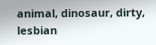animal, dinosaur, dirty, lesbian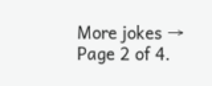More jokes →
Page 2 of 4.